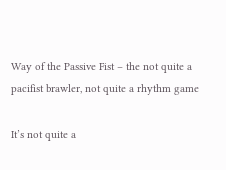Way of the Passive Fist – the not quite a pacifist brawler, not quite a rhythm game

It’s not quite a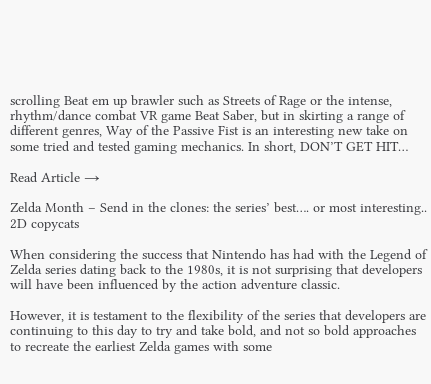scrolling Beat em up brawler such as Streets of Rage or the intense, rhythm/dance combat VR game Beat Saber, but in skirting a range of different genres, Way of the Passive Fist is an interesting new take on some tried and tested gaming mechanics. In short, DON’T GET HIT…

Read Article →

Zelda Month – Send in the clones: the series’ best…. or most interesting.. 2D copycats

When considering the success that Nintendo has had with the Legend of Zelda series dating back to the 1980s, it is not surprising that developers will have been influenced by the action adventure classic.

However, it is testament to the flexibility of the series that developers are continuing to this day to try and take bold, and not so bold approaches to recreate the earliest Zelda games with some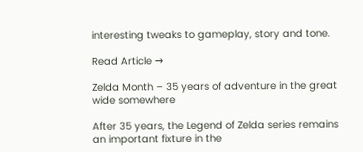interesting tweaks to gameplay, story and tone.

Read Article →

Zelda Month – 35 years of adventure in the great wide somewhere

After 35 years, the Legend of Zelda series remains an important fixture in the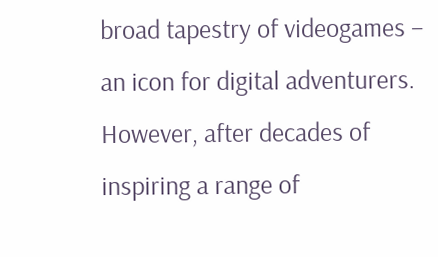broad tapestry of videogames – an icon for digital adventurers. However, after decades of inspiring a range of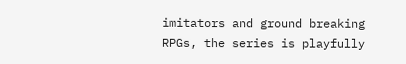imitators and ground breaking RPGs, the series is playfully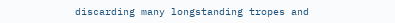discarding many longstanding tropes and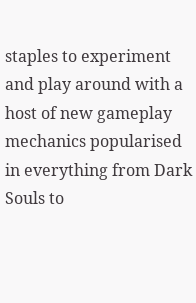staples to experiment and play around with a host of new gameplay mechanics popularised in everything from Dark Souls to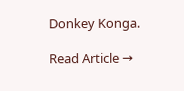Donkey Konga.

Read Article →